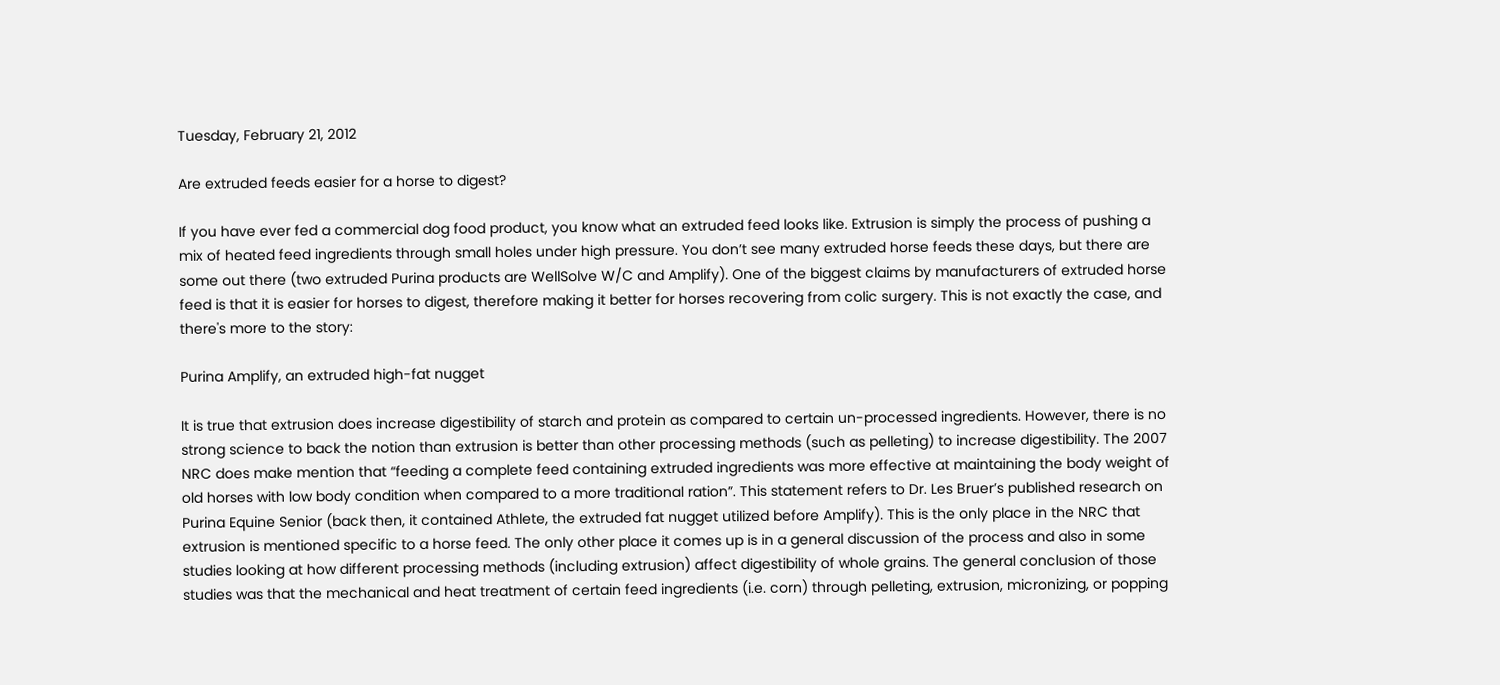Tuesday, February 21, 2012

Are extruded feeds easier for a horse to digest?

If you have ever fed a commercial dog food product, you know what an extruded feed looks like. Extrusion is simply the process of pushing a mix of heated feed ingredients through small holes under high pressure. You don’t see many extruded horse feeds these days, but there are some out there (two extruded Purina products are WellSolve W/C and Amplify). One of the biggest claims by manufacturers of extruded horse feed is that it is easier for horses to digest, therefore making it better for horses recovering from colic surgery. This is not exactly the case, and there's more to the story:

Purina Amplify, an extruded high-fat nugget

It is true that extrusion does increase digestibility of starch and protein as compared to certain un-processed ingredients. However, there is no strong science to back the notion than extrusion is better than other processing methods (such as pelleting) to increase digestibility. The 2007 NRC does make mention that “feeding a complete feed containing extruded ingredients was more effective at maintaining the body weight of old horses with low body condition when compared to a more traditional ration”. This statement refers to Dr. Les Bruer’s published research on Purina Equine Senior (back then, it contained Athlete, the extruded fat nugget utilized before Amplify). This is the only place in the NRC that extrusion is mentioned specific to a horse feed. The only other place it comes up is in a general discussion of the process and also in some studies looking at how different processing methods (including extrusion) affect digestibility of whole grains. The general conclusion of those studies was that the mechanical and heat treatment of certain feed ingredients (i.e. corn) through pelleting, extrusion, micronizing, or popping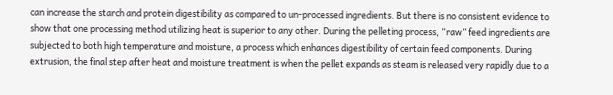can increase the starch and protein digestibility as compared to un-processed ingredients. But there is no consistent evidence to show that one processing method utilizing heat is superior to any other. During the pelleting process, “raw” feed ingredients are subjected to both high temperature and moisture, a process which enhances digestibility of certain feed components. During extrusion, the final step after heat and moisture treatment is when the pellet expands as steam is released very rapidly due to a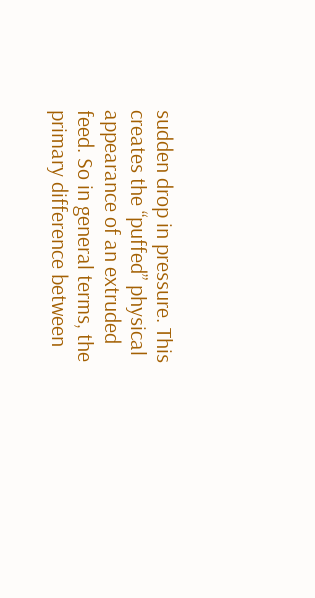sudden drop in pressure. This creates the “puffed” physical appearance of an extruded feed. So in general terms, the primary difference between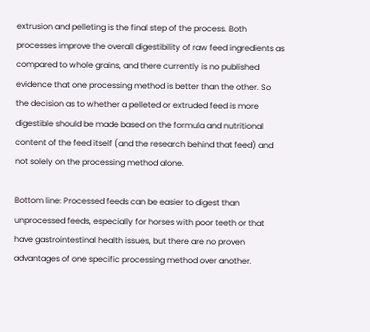extrusion and pelleting is the final step of the process. Both processes improve the overall digestibility of raw feed ingredients as compared to whole grains, and there currently is no published evidence that one processing method is better than the other. So the decision as to whether a pelleted or extruded feed is more digestible should be made based on the formula and nutritional content of the feed itself (and the research behind that feed) and not solely on the processing method alone.

Bottom line: Processed feeds can be easier to digest than unprocessed feeds, especially for horses with poor teeth or that have gastrointestinal health issues, but there are no proven advantages of one specific processing method over another.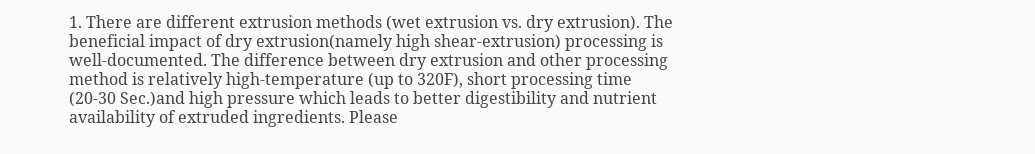1. There are different extrusion methods (wet extrusion vs. dry extrusion). The beneficial impact of dry extrusion(namely high shear-extrusion) processing is well-documented. The difference between dry extrusion and other processing method is relatively high-temperature (up to 320F), short processing time (20-30 Sec.)and high pressure which leads to better digestibility and nutrient availability of extruded ingredients. Please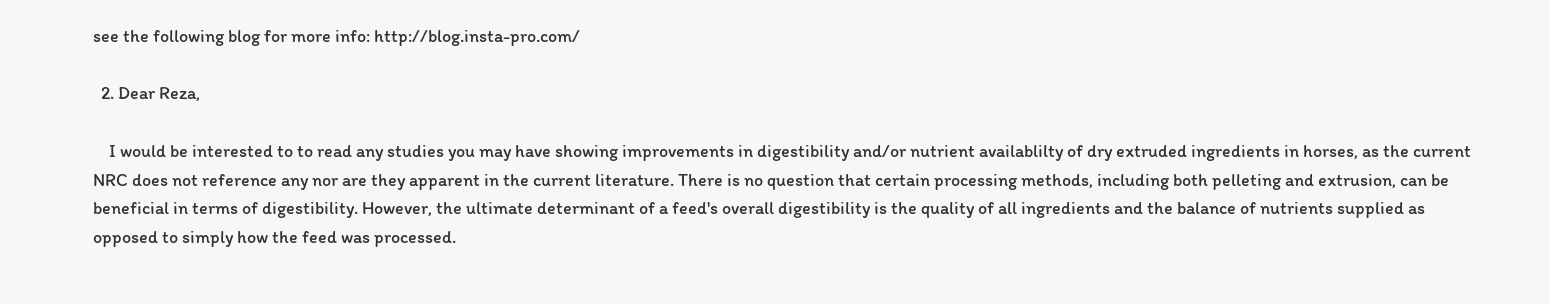see the following blog for more info: http://blog.insta-pro.com/

  2. Dear Reza,

    I would be interested to to read any studies you may have showing improvements in digestibility and/or nutrient availablilty of dry extruded ingredients in horses, as the current NRC does not reference any nor are they apparent in the current literature. There is no question that certain processing methods, including both pelleting and extrusion, can be beneficial in terms of digestibility. However, the ultimate determinant of a feed's overall digestibility is the quality of all ingredients and the balance of nutrients supplied as opposed to simply how the feed was processed.